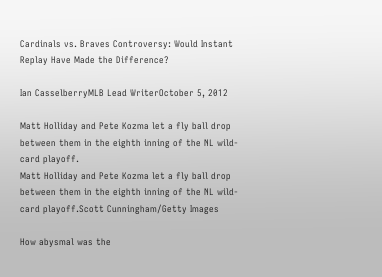Cardinals vs. Braves Controversy: Would Instant Replay Have Made the Difference?

Ian CasselberryMLB Lead WriterOctober 5, 2012

Matt Holliday and Pete Kozma let a fly ball drop between them in the eighth inning of the NL wild-card playoff.
Matt Holliday and Pete Kozma let a fly ball drop between them in the eighth inning of the NL wild-card playoff.Scott Cunningham/Getty Images

How abysmal was the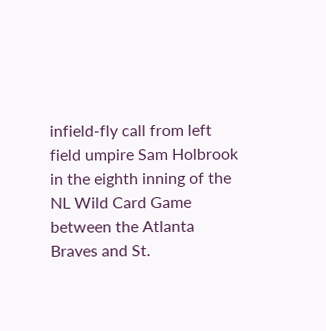infield-fly call from left field umpire Sam Holbrook in the eighth inning of the NL Wild Card Game between the Atlanta Braves and St.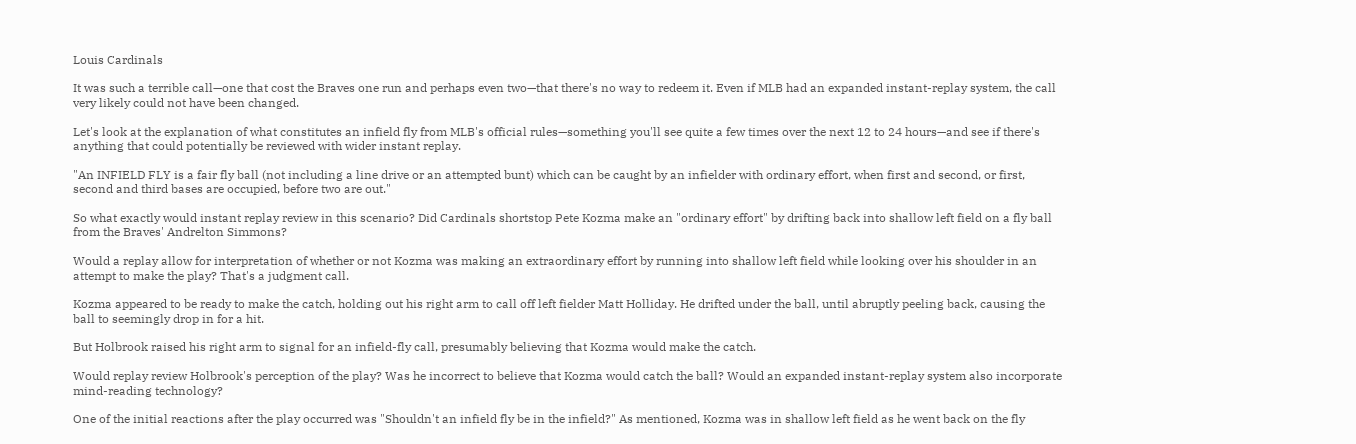Louis Cardinals

It was such a terrible call—one that cost the Braves one run and perhaps even two—that there's no way to redeem it. Even if MLB had an expanded instant-replay system, the call very likely could not have been changed.

Let's look at the explanation of what constitutes an infield fly from MLB's official rules—something you'll see quite a few times over the next 12 to 24 hours—and see if there's anything that could potentially be reviewed with wider instant replay.

"An INFIELD FLY is a fair fly ball (not including a line drive or an attempted bunt) which can be caught by an infielder with ordinary effort, when first and second, or first, second and third bases are occupied, before two are out."

So what exactly would instant replay review in this scenario? Did Cardinals shortstop Pete Kozma make an "ordinary effort" by drifting back into shallow left field on a fly ball from the Braves' Andrelton Simmons?

Would a replay allow for interpretation of whether or not Kozma was making an extraordinary effort by running into shallow left field while looking over his shoulder in an attempt to make the play? That's a judgment call.

Kozma appeared to be ready to make the catch, holding out his right arm to call off left fielder Matt Holliday. He drifted under the ball, until abruptly peeling back, causing the ball to seemingly drop in for a hit.

But Holbrook raised his right arm to signal for an infield-fly call, presumably believing that Kozma would make the catch.

Would replay review Holbrook's perception of the play? Was he incorrect to believe that Kozma would catch the ball? Would an expanded instant-replay system also incorporate mind-reading technology?

One of the initial reactions after the play occurred was "Shouldn't an infield fly be in the infield?" As mentioned, Kozma was in shallow left field as he went back on the fly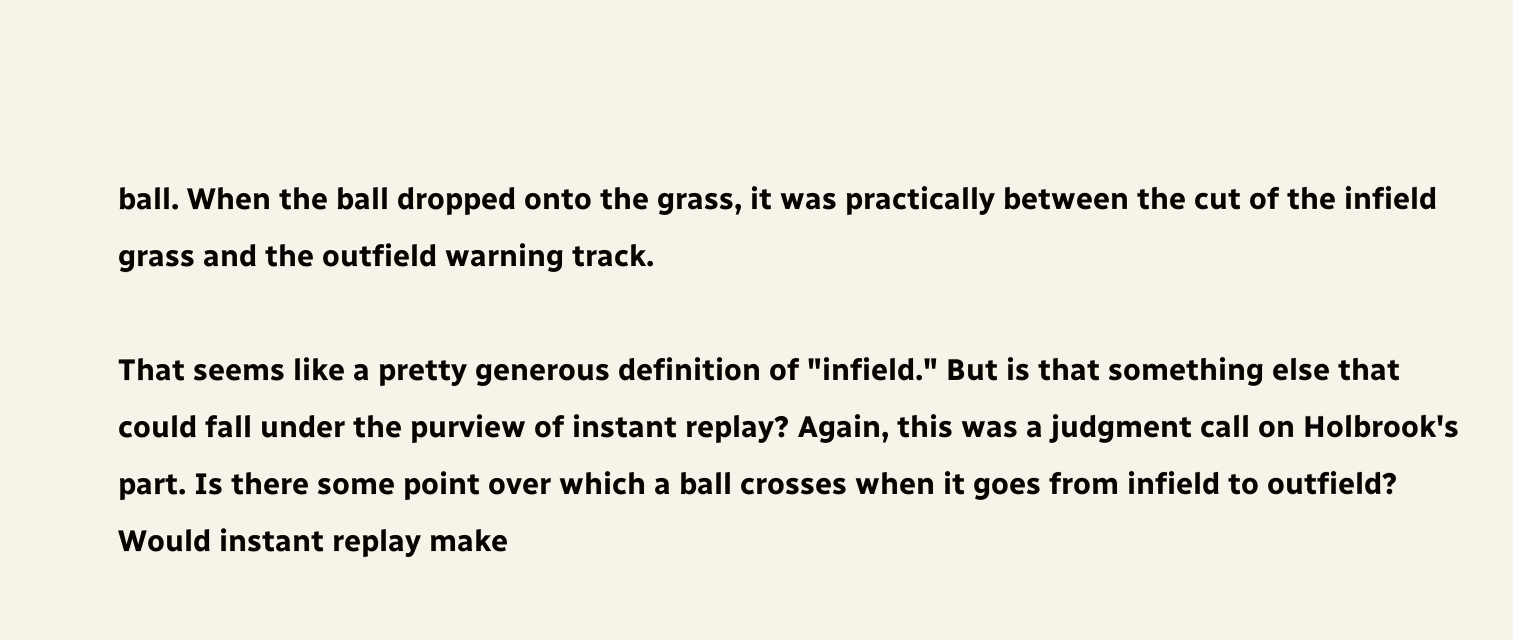ball. When the ball dropped onto the grass, it was practically between the cut of the infield grass and the outfield warning track.

That seems like a pretty generous definition of "infield." But is that something else that could fall under the purview of instant replay? Again, this was a judgment call on Holbrook's part. Is there some point over which a ball crosses when it goes from infield to outfield? Would instant replay make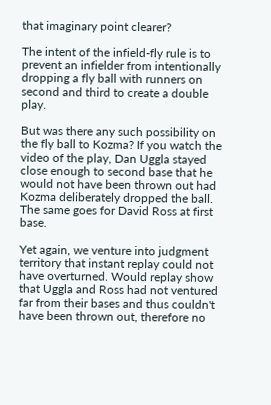that imaginary point clearer?

The intent of the infield-fly rule is to prevent an infielder from intentionally dropping a fly ball with runners on second and third to create a double play.

But was there any such possibility on the fly ball to Kozma? If you watch the video of the play, Dan Uggla stayed close enough to second base that he would not have been thrown out had Kozma deliberately dropped the ball. The same goes for David Ross at first base.

Yet again, we venture into judgment territory that instant replay could not have overturned. Would replay show that Uggla and Ross had not ventured far from their bases and thus couldn't have been thrown out, therefore no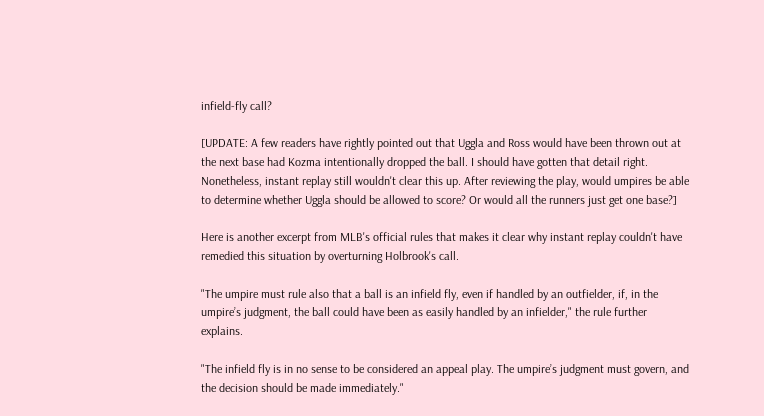infield-fly call?

[UPDATE: A few readers have rightly pointed out that Uggla and Ross would have been thrown out at the next base had Kozma intentionally dropped the ball. I should have gotten that detail right. Nonetheless, instant replay still wouldn't clear this up. After reviewing the play, would umpires be able to determine whether Uggla should be allowed to score? Or would all the runners just get one base?]

Here is another excerpt from MLB's official rules that makes it clear why instant replay couldn't have remedied this situation by overturning Holbrook's call.

"The umpire must rule also that a ball is an infield fly, even if handled by an outfielder, if, in the umpire’s judgment, the ball could have been as easily handled by an infielder," the rule further explains.

"The infield fly is in no sense to be considered an appeal play. The umpire’s judgment must govern, and the decision should be made immediately."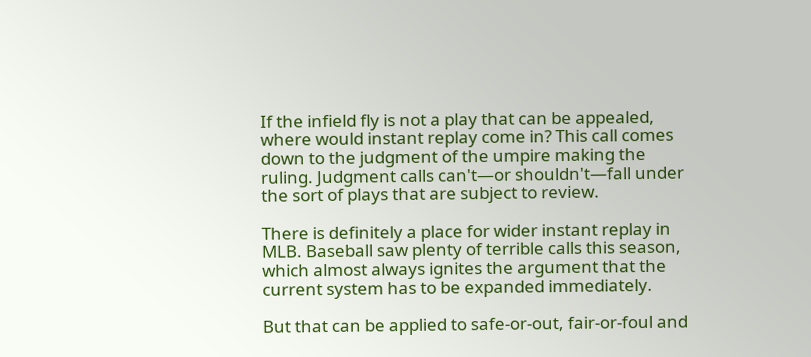If the infield fly is not a play that can be appealed, where would instant replay come in? This call comes down to the judgment of the umpire making the ruling. Judgment calls can't—or shouldn't—fall under the sort of plays that are subject to review.

There is definitely a place for wider instant replay in MLB. Baseball saw plenty of terrible calls this season, which almost always ignites the argument that the current system has to be expanded immediately.

But that can be applied to safe-or-out, fair-or-foul and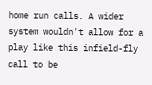home run calls. A wider system wouldn't allow for a play like this infield-fly call to be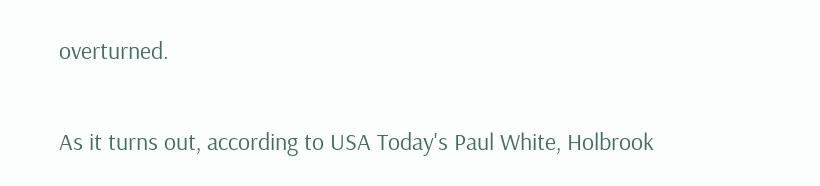overturned.

As it turns out, according to USA Today's Paul White, Holbrook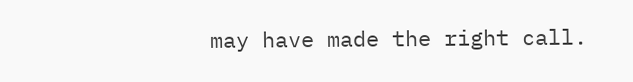may have made the right call.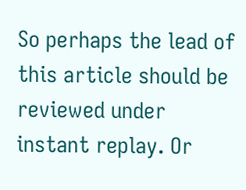So perhaps the lead of this article should be reviewed under instant replay. Or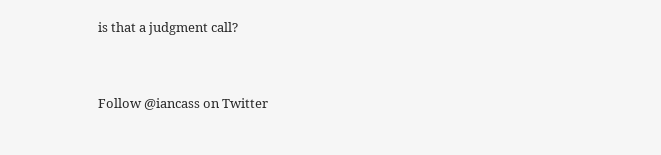is that a judgment call?


Follow @iancass on Twitter